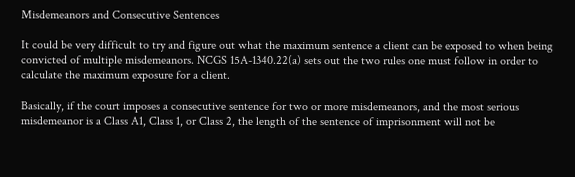Misdemeanors and Consecutive Sentences

It could be very difficult to try and figure out what the maximum sentence a client can be exposed to when being convicted of multiple misdemeanors. NCGS 15A-1340.22(a) sets out the two rules one must follow in order to calculate the maximum exposure for a client.

Basically, if the court imposes a consecutive sentence for two or more misdemeanors, and the most serious misdemeanor is a Class A1, Class 1, or Class 2, the length of the sentence of imprisonment will not be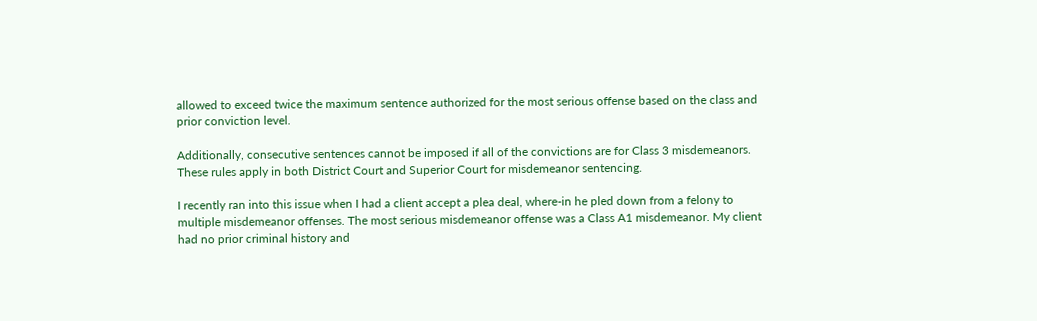allowed to exceed twice the maximum sentence authorized for the most serious offense based on the class and prior conviction level.

Additionally, consecutive sentences cannot be imposed if all of the convictions are for Class 3 misdemeanors. These rules apply in both District Court and Superior Court for misdemeanor sentencing.

I recently ran into this issue when I had a client accept a plea deal, where-in he pled down from a felony to multiple misdemeanor offenses. The most serious misdemeanor offense was a Class A1 misdemeanor. My client had no prior criminal history and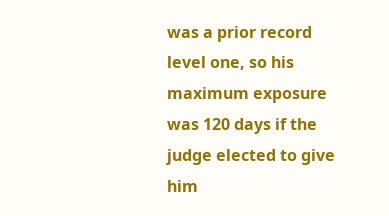was a prior record level one, so his maximum exposure was 120 days if the judge elected to give him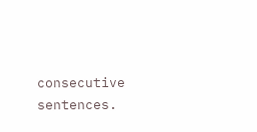consecutive sentences.